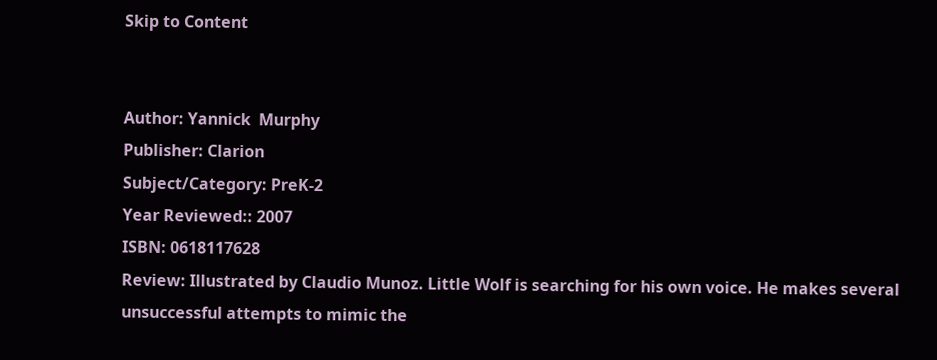Skip to Content


Author: Yannick  Murphy
Publisher: Clarion
Subject/Category: PreK-2
Year Reviewed:: 2007
ISBN: 0618117628
Review: Illustrated by Claudio Munoz. Little Wolf is searching for his own voice. He makes several unsuccessful attempts to mimic the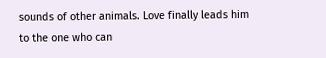sounds of other animals. Love finally leads him to the one who can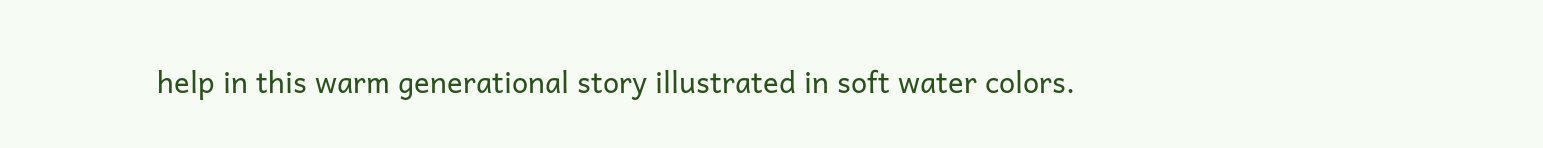help in this warm generational story illustrated in soft water colors.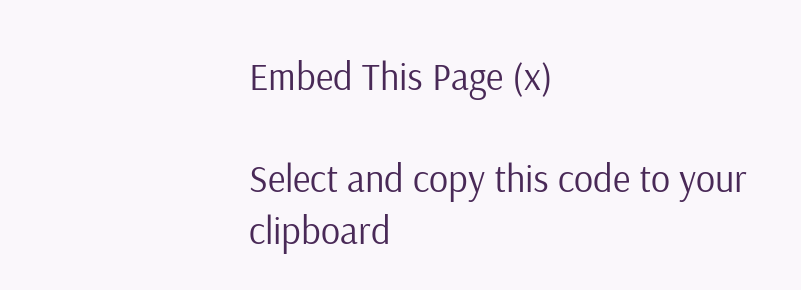Embed This Page (x)

Select and copy this code to your clipboard